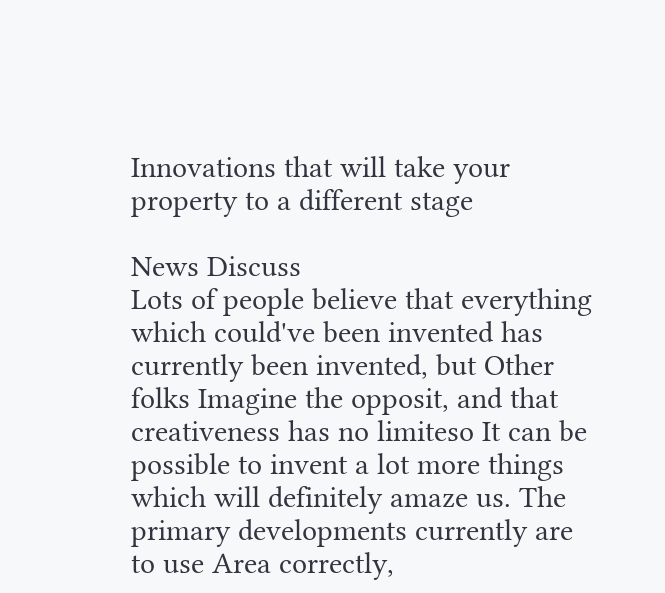Innovations that will take your property to a different stage

News Discuss
Lots of people believe that everything which could've been invented has currently been invented, but Other folks Imagine the opposit, and that creativeness has no limiteso It can be possible to invent a lot more things which will definitely amaze us. The primary developments currently are to use Area correctly,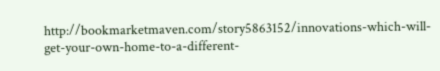http://bookmarketmaven.com/story5863152/innovations-which-will-get-your-own-home-to-a-different-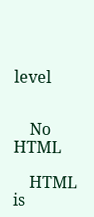level


    No HTML

    HTML is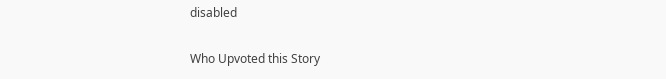disabled

Who Upvoted this Story